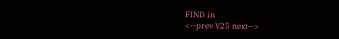FIND in
<--prev V25 next-->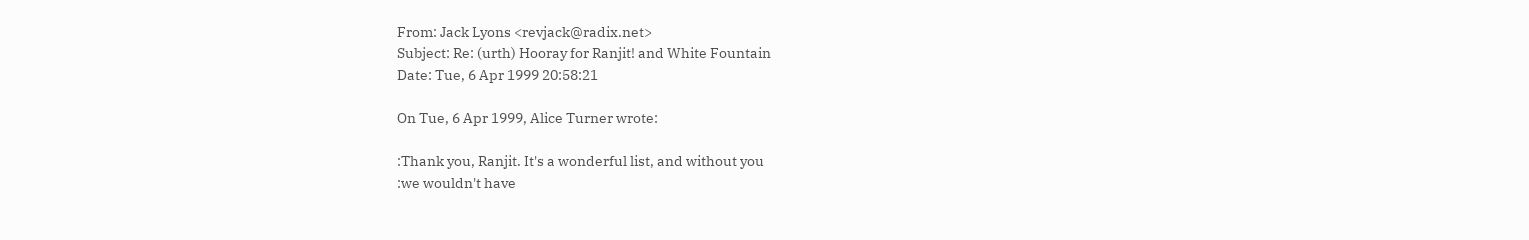From: Jack Lyons <revjack@radix.net>
Subject: Re: (urth) Hooray for Ranjit! and White Fountain
Date: Tue, 6 Apr 1999 20:58:21

On Tue, 6 Apr 1999, Alice Turner wrote:

:Thank you, Ranjit. It's a wonderful list, and without you
:we wouldn't have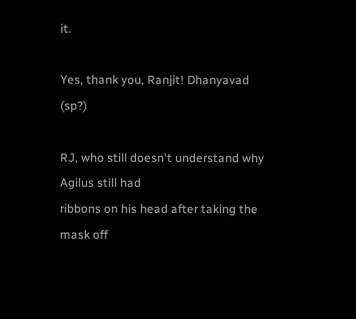it.

Yes, thank you, Ranjit! Dhanyavad (sp?)

RJ, who still doesn't understand why Agilus still had
ribbons on his head after taking the mask off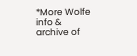*More Wolfe info & archive of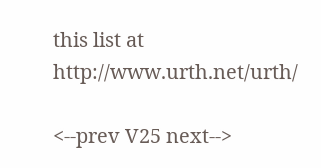this list at http://www.urth.net/urth/

<--prev V25 next-->